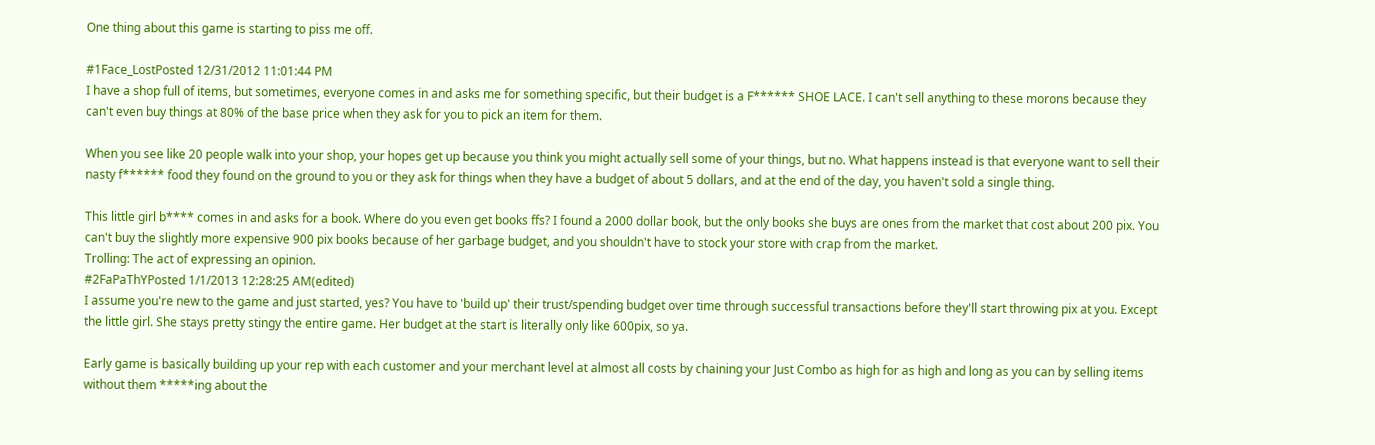One thing about this game is starting to piss me off.

#1Face_LostPosted 12/31/2012 11:01:44 PM
I have a shop full of items, but sometimes, everyone comes in and asks me for something specific, but their budget is a F****** SHOE LACE. I can't sell anything to these morons because they can't even buy things at 80% of the base price when they ask for you to pick an item for them.

When you see like 20 people walk into your shop, your hopes get up because you think you might actually sell some of your things, but no. What happens instead is that everyone want to sell their nasty f****** food they found on the ground to you or they ask for things when they have a budget of about 5 dollars, and at the end of the day, you haven't sold a single thing.

This little girl b**** comes in and asks for a book. Where do you even get books ffs? I found a 2000 dollar book, but the only books she buys are ones from the market that cost about 200 pix. You can't buy the slightly more expensive 900 pix books because of her garbage budget, and you shouldn't have to stock your store with crap from the market.
Trolling: The act of expressing an opinion.
#2FaPaThYPosted 1/1/2013 12:28:25 AM(edited)
I assume you're new to the game and just started, yes? You have to 'build up' their trust/spending budget over time through successful transactions before they'll start throwing pix at you. Except the little girl. She stays pretty stingy the entire game. Her budget at the start is literally only like 600pix, so ya.

Early game is basically building up your rep with each customer and your merchant level at almost all costs by chaining your Just Combo as high for as high and long as you can by selling items without them *****ing about the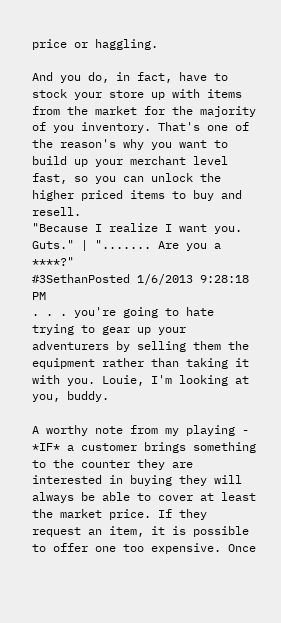price or haggling.

And you do, in fact, have to stock your store up with items from the market for the majority of you inventory. That's one of the reason's why you want to build up your merchant level fast, so you can unlock the higher priced items to buy and resell.
"Because I realize I want you. Guts." | "....... Are you a ****?"
#3SethanPosted 1/6/2013 9:28:18 PM
. . . you're going to hate trying to gear up your adventurers by selling them the equipment rather than taking it with you. Louie, I'm looking at you, buddy.

A worthy note from my playing - *IF* a customer brings something to the counter they are interested in buying they will always be able to cover at least the market price. If they request an item, it is possible to offer one too expensive. Once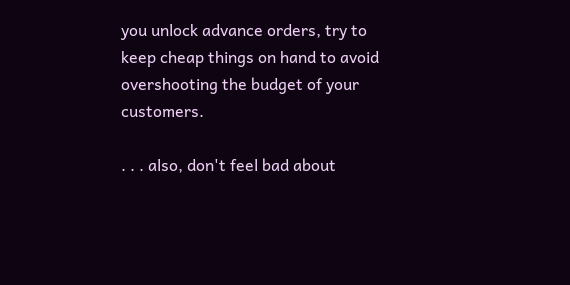you unlock advance orders, try to keep cheap things on hand to avoid overshooting the budget of your customers.

. . . also, don't feel bad about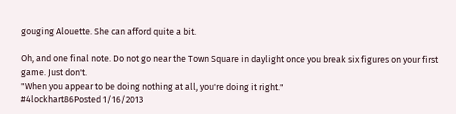gouging Alouette. She can afford quite a bit.

Oh, and one final note. Do not go near the Town Square in daylight once you break six figures on your first game. Just don't.
"When you appear to be doing nothing at all, you're doing it right."
#4lockhart86Posted 1/16/2013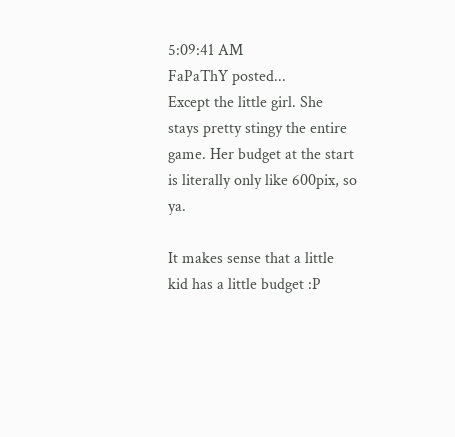5:09:41 AM
FaPaThY posted...
Except the little girl. She stays pretty stingy the entire game. Her budget at the start is literally only like 600pix, so ya.

It makes sense that a little kid has a little budget :P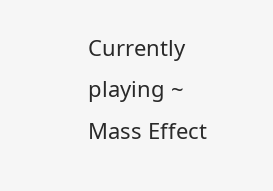Currently playing ~ Mass Effect